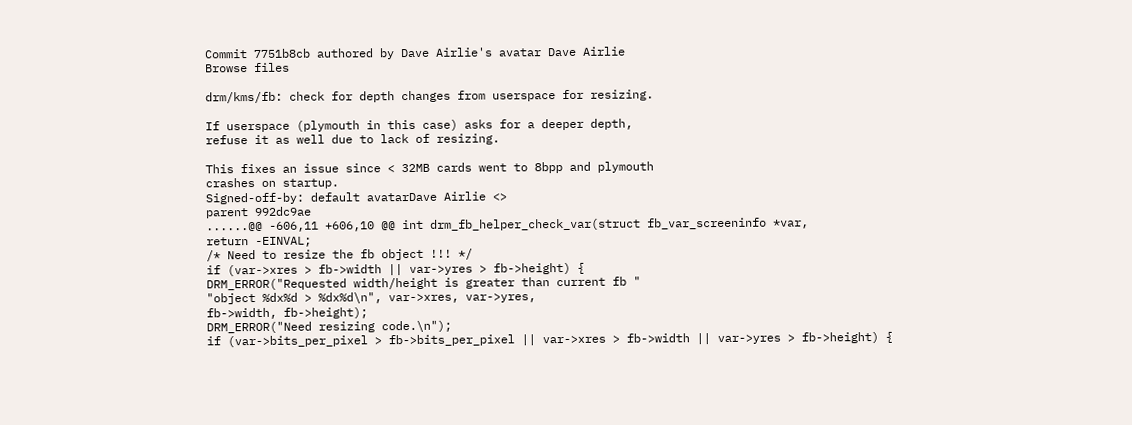Commit 7751b8cb authored by Dave Airlie's avatar Dave Airlie
Browse files

drm/kms/fb: check for depth changes from userspace for resizing.

If userspace (plymouth in this case) asks for a deeper depth,
refuse it as well due to lack of resizing.

This fixes an issue since < 32MB cards went to 8bpp and plymouth
crashes on startup.
Signed-off-by: default avatarDave Airlie <>
parent 992dc9ae
......@@ -606,11 +606,10 @@ int drm_fb_helper_check_var(struct fb_var_screeninfo *var,
return -EINVAL;
/* Need to resize the fb object !!! */
if (var->xres > fb->width || var->yres > fb->height) {
DRM_ERROR("Requested width/height is greater than current fb "
"object %dx%d > %dx%d\n", var->xres, var->yres,
fb->width, fb->height);
DRM_ERROR("Need resizing code.\n");
if (var->bits_per_pixel > fb->bits_per_pixel || var->xres > fb->width || var->yres > fb->height) {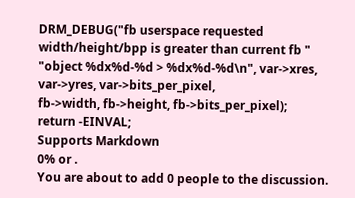DRM_DEBUG("fb userspace requested width/height/bpp is greater than current fb "
"object %dx%d-%d > %dx%d-%d\n", var->xres, var->yres, var->bits_per_pixel,
fb->width, fb->height, fb->bits_per_pixel);
return -EINVAL;
Supports Markdown
0% or .
You are about to add 0 people to the discussion.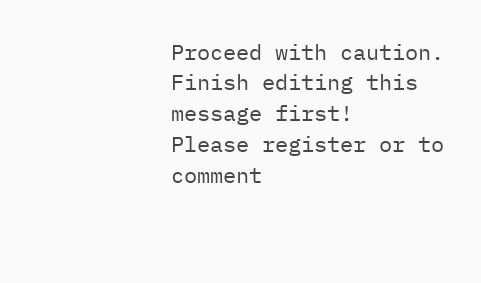Proceed with caution.
Finish editing this message first!
Please register or to comment